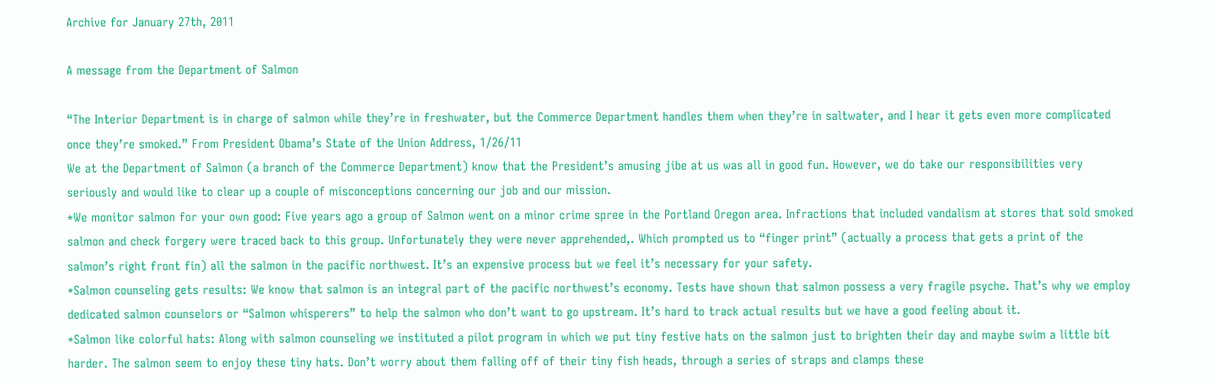Archive for January 27th, 2011

A message from the Department of Salmon

“The Interior Department is in charge of salmon while they’re in freshwater, but the Commerce Department handles them when they’re in saltwater, and I hear it gets even more complicated once they’re smoked.” From President Obama’s State of the Union Address, 1/26/11
We at the Department of Salmon (a branch of the Commerce Department) know that the President’s amusing jibe at us was all in good fun. However, we do take our responsibilities very seriously and would like to clear up a couple of misconceptions concerning our job and our mission.
*We monitor salmon for your own good: Five years ago a group of Salmon went on a minor crime spree in the Portland Oregon area. Infractions that included vandalism at stores that sold smoked salmon and check forgery were traced back to this group. Unfortunately they were never apprehended,. Which prompted us to “finger print” (actually a process that gets a print of the salmon’s right front fin) all the salmon in the pacific northwest. It’s an expensive process but we feel it’s necessary for your safety.
*Salmon counseling gets results: We know that salmon is an integral part of the pacific northwest’s economy. Tests have shown that salmon possess a very fragile psyche. That’s why we employ dedicated salmon counselors or “Salmon whisperers” to help the salmon who don’t want to go upstream. It’s hard to track actual results but we have a good feeling about it.
*Salmon like colorful hats: Along with salmon counseling we instituted a pilot program in which we put tiny festive hats on the salmon just to brighten their day and maybe swim a little bit harder. The salmon seem to enjoy these tiny hats. Don’t worry about them falling off of their tiny fish heads, through a series of straps and clamps these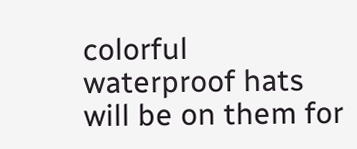colorful waterproof hats will be on them for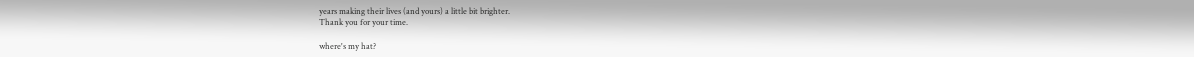years making their lives (and yours) a little bit brighter.
Thank you for your time.

where's my hat?